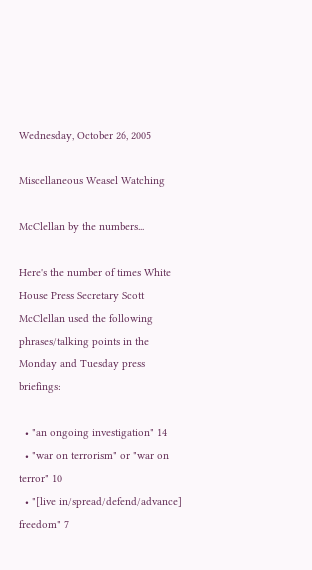Wednesday, October 26, 2005

Miscellaneous Weasel Watching

McClellan by the numbers...

Here's the number of times White House Press Secretary Scott McClellan used the following phrases/talking points in the Monday and Tuesday press briefings:

  • "an ongoing investigation" 14
  • "war on terrorism" or "war on terror" 10
  • "[live in/spread/defend/advance] freedom" 7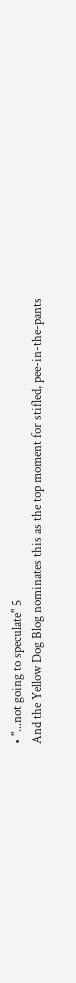• "...not going to speculate" 5
And the Yellow Dog Blog nominates this as the top moment for stifled, pee-in-the-pants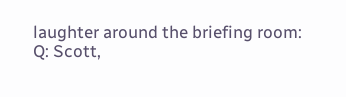laughter around the briefing room:
Q: Scott,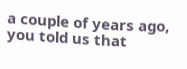a couple of years ago, you told us that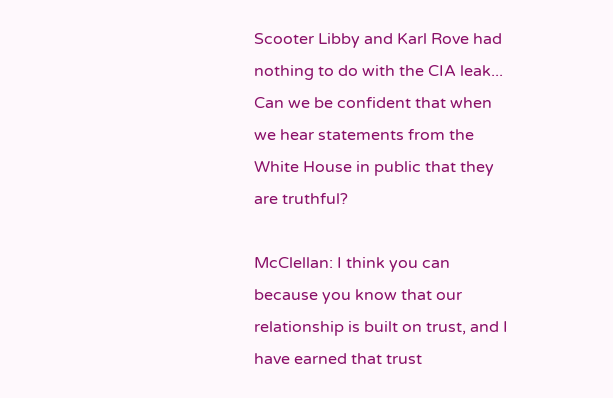Scooter Libby and Karl Rove had nothing to do with the CIA leak... Can we be confident that when we hear statements from the White House in public that they are truthful?

McClellan: I think you can because you know that our relationship is built on trust, and I have earned that trust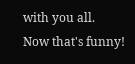with you all.
Now that's funny!